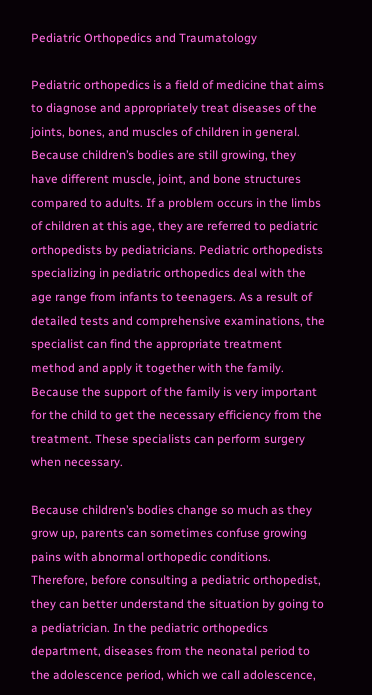Pediatric Orthopedics and Traumatology

Pediatric orthopedics is a field of medicine that aims to diagnose and appropriately treat diseases of the joints, bones, and muscles of children in general. Because children’s bodies are still growing, they have different muscle, joint, and bone structures compared to adults. If a problem occurs in the limbs of children at this age, they are referred to pediatric orthopedists by pediatricians. Pediatric orthopedists specializing in pediatric orthopedics deal with the age range from infants to teenagers. As a result of detailed tests and comprehensive examinations, the specialist can find the appropriate treatment method and apply it together with the family. Because the support of the family is very important for the child to get the necessary efficiency from the treatment. These specialists can perform surgery when necessary.

Because children’s bodies change so much as they grow up, parents can sometimes confuse growing pains with abnormal orthopedic conditions. Therefore, before consulting a pediatric orthopedist, they can better understand the situation by going to a pediatrician. In the pediatric orthopedics department, diseases from the neonatal period to the adolescence period, which we call adolescence,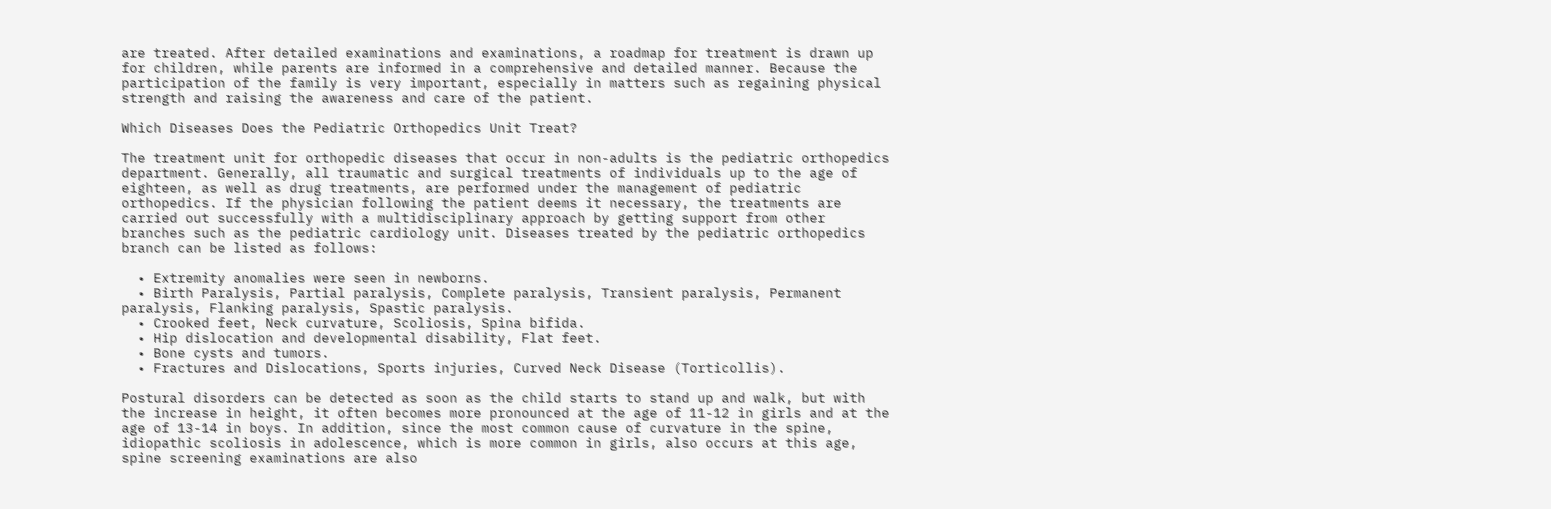are treated. After detailed examinations and examinations, a roadmap for treatment is drawn up for children, while parents are informed in a comprehensive and detailed manner. Because the participation of the family is very important, especially in matters such as regaining physical strength and raising the awareness and care of the patient.

Which Diseases Does the Pediatric Orthopedics Unit Treat?

The treatment unit for orthopedic diseases that occur in non-adults is the pediatric orthopedics department. Generally, all traumatic and surgical treatments of individuals up to the age of eighteen, as well as drug treatments, are performed under the management of pediatric orthopedics. If the physician following the patient deems it necessary, the treatments are carried out successfully with a multidisciplinary approach by getting support from other branches such as the pediatric cardiology unit. Diseases treated by the pediatric orthopedics branch can be listed as follows:

  • Extremity anomalies were seen in newborns.
  • Birth Paralysis, Partial paralysis, Complete paralysis, Transient paralysis, Permanent paralysis, Flanking paralysis, Spastic paralysis.
  • Crooked feet, Neck curvature, Scoliosis, Spina bifida.
  • Hip dislocation and developmental disability, Flat feet.
  • Bone cysts and tumors.
  • Fractures and Dislocations, Sports injuries, Curved Neck Disease (Torticollis).

Postural disorders can be detected as soon as the child starts to stand up and walk, but with the increase in height, it often becomes more pronounced at the age of 11-12 in girls and at the age of 13-14 in boys. In addition, since the most common cause of curvature in the spine, idiopathic scoliosis in adolescence, which is more common in girls, also occurs at this age, spine screening examinations are also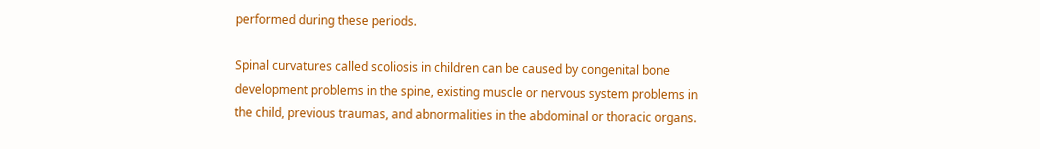performed during these periods.

Spinal curvatures called scoliosis in children can be caused by congenital bone development problems in the spine, existing muscle or nervous system problems in the child, previous traumas, and abnormalities in the abdominal or thoracic organs.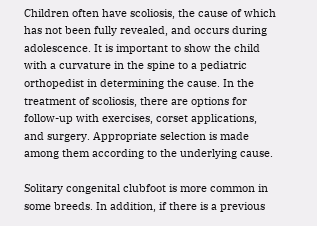Children often have scoliosis, the cause of which has not been fully revealed, and occurs during adolescence. It is important to show the child with a curvature in the spine to a pediatric orthopedist in determining the cause. In the treatment of scoliosis, there are options for follow-up with exercises, corset applications, and surgery. Appropriate selection is made among them according to the underlying cause.

Solitary congenital clubfoot is more common in some breeds. In addition, if there is a previous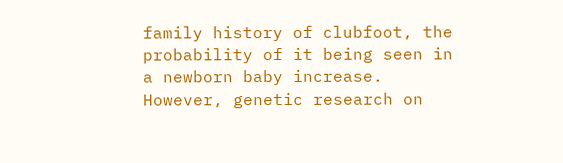family history of clubfoot, the probability of it being seen in a newborn baby increase. However, genetic research on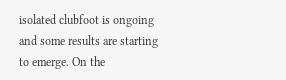isolated clubfoot is ongoing and some results are starting to emerge. On the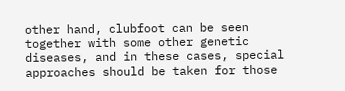other hand, clubfoot can be seen together with some other genetic diseases, and in these cases, special approaches should be taken for those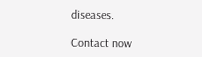diseases.

Contact now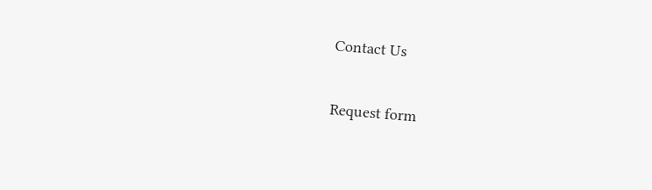Contact Us

Request form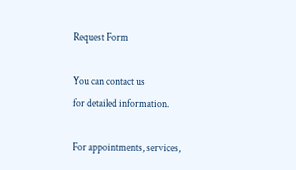Request Form

You can contact us
for detailed information.

For appointments, services,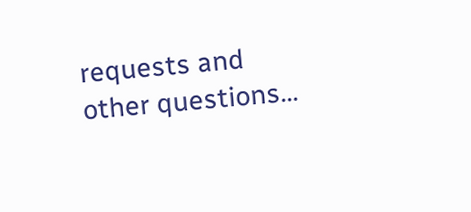requests and other questions…